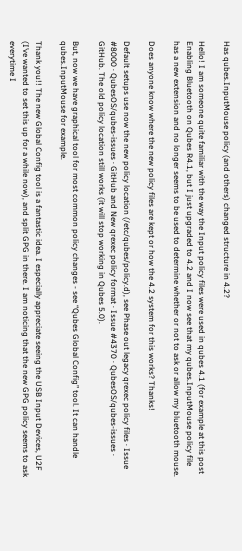Has qubes.InputMouse policy (and others) changed structure in 4.2?

Hello! I am someone quite familiar with the way the Input policy files were used in qubes 4.1 (for example at this post Enabling Bluetooth on Qubes R4.1, but I just upgraded to 4.2 and I now see that my qubes.InputMouse policy file has a new extension and no longer seems to be used to determine whether or not to ask or allow my bluetooth mouse.

Does anyone know where the new policy files are kept or how the 4.2 system for this works? Thanks!

Default setups use now the new policy location (/etc/qubes/policy.d), see Phase out legacy qrexec policy files · Issue #8000 · QubesOS/qubes-issues · GitHub and New qrexec policy format · Issue #4370 · QubesOS/qubes-issues · GitHub. The old policy location still works (it will stop working in Qubes 5.0).

But, now we have graphical tool for most common policy changes - see “Qubes Global Config” tool. It can handle qubes.InputMouse for example.

Thank you!! The new Global Config tool is a fantastic idea. I especially appreciate seeing the USB Input Devices, U2F (I’ve wanted to set this up for a while now), and split GPG in there. I am noticing that the new GPG policy seems to ask everytime I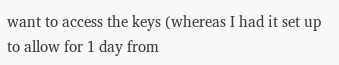want to access the keys (whereas I had it set up to allow for 1 day from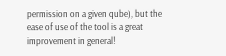permission on a given qube), but the ease of use of the tool is a great improvement in general!